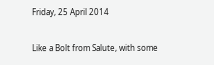Friday, 25 April 2014

Like a Bolt from Salute, with some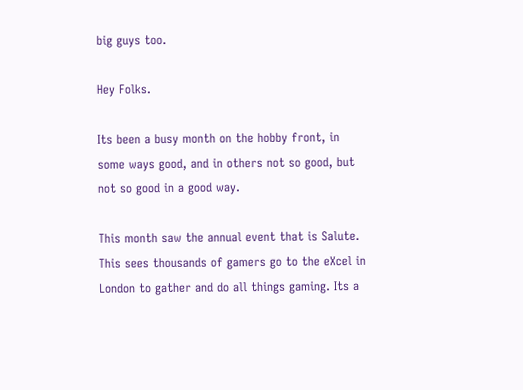big guys too.

Hey Folks.

Its been a busy month on the hobby front, in some ways good, and in others not so good, but not so good in a good way.

This month saw the annual event that is Salute. This sees thousands of gamers go to the eXcel in London to gather and do all things gaming. Its a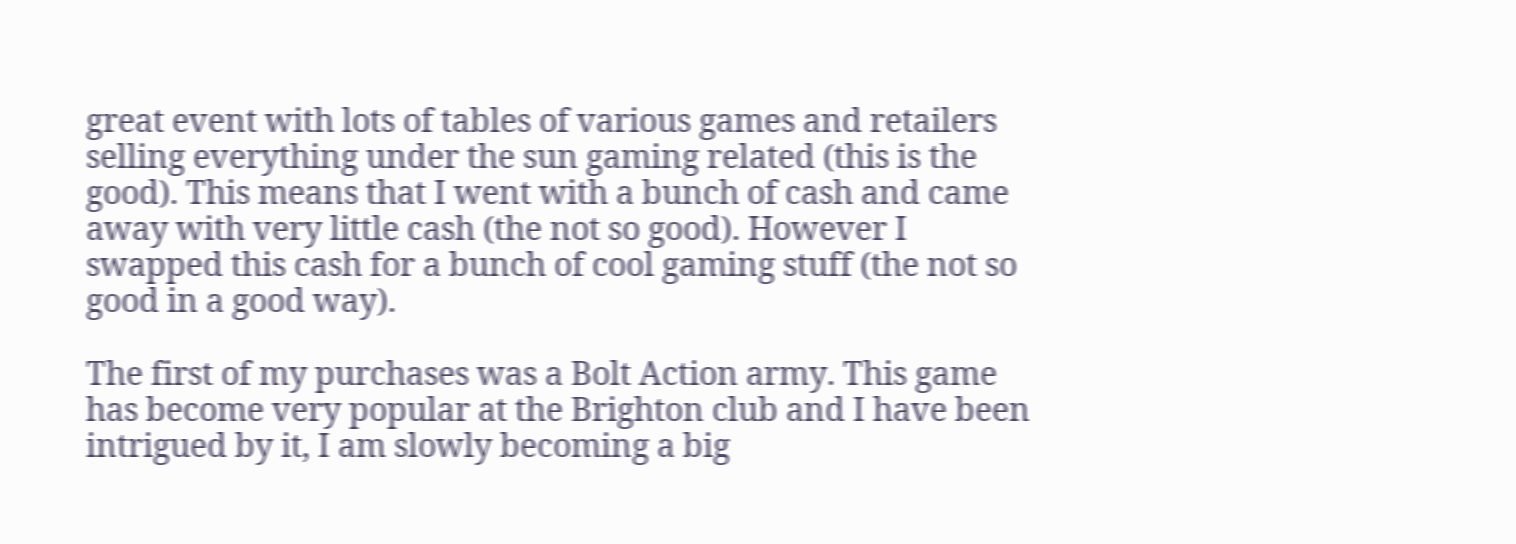great event with lots of tables of various games and retailers selling everything under the sun gaming related (this is the good). This means that I went with a bunch of cash and came away with very little cash (the not so good). However I swapped this cash for a bunch of cool gaming stuff (the not so good in a good way).

The first of my purchases was a Bolt Action army. This game has become very popular at the Brighton club and I have been intrigued by it, I am slowly becoming a big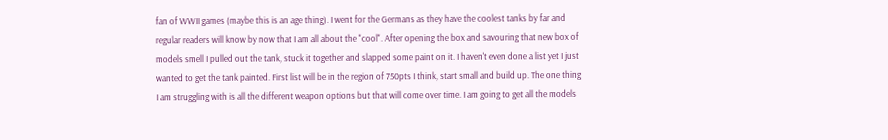fan of WWII games (maybe this is an age thing). I went for the Germans as they have the coolest tanks by far and regular readers will know by now that I am all about the "cool". After opening the box and savouring that new box of models smell I pulled out the tank, stuck it together and slapped some paint on it. I haven't even done a list yet I just wanted to get the tank painted. First list will be in the region of 750pts I think, start small and build up. The one thing I am struggling with is all the different weapon options but that will come over time. I am going to get all the models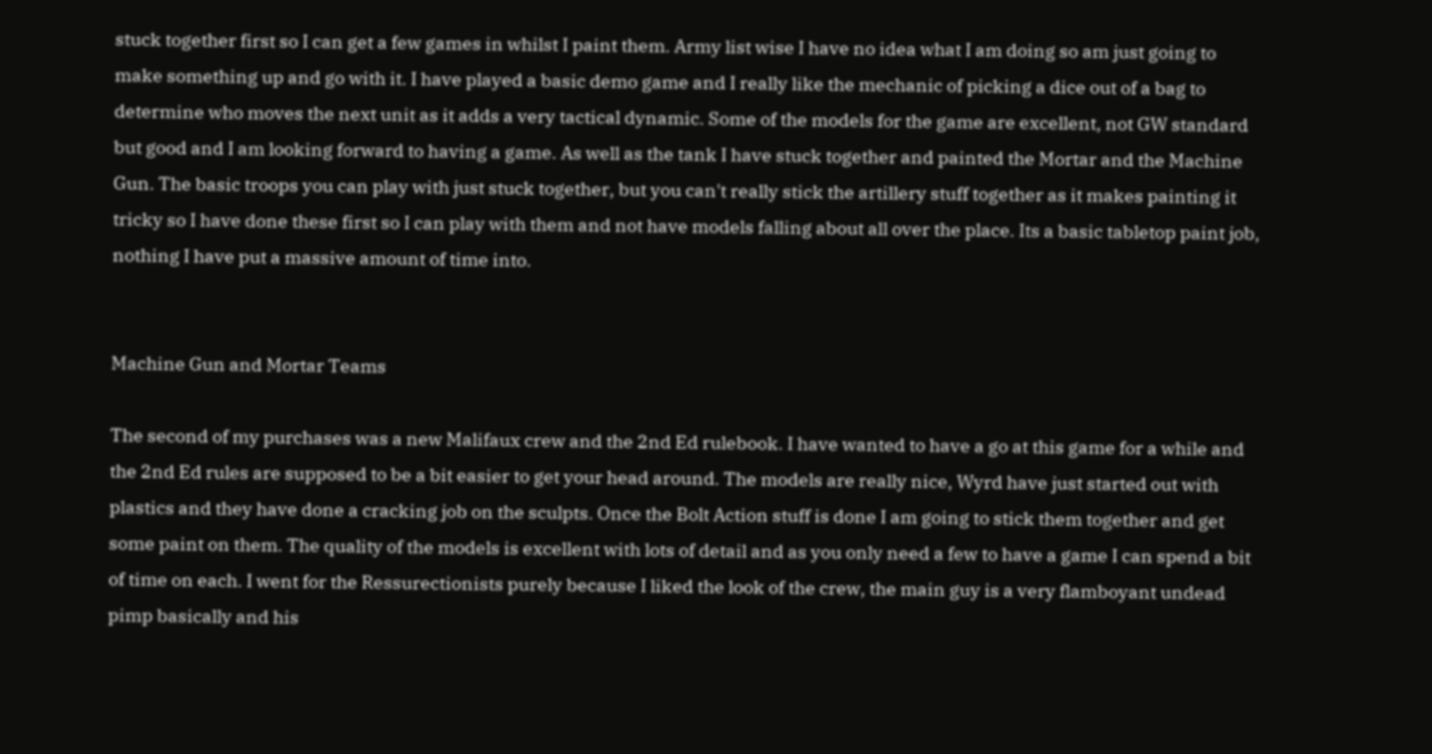stuck together first so I can get a few games in whilst I paint them. Army list wise I have no idea what I am doing so am just going to make something up and go with it. I have played a basic demo game and I really like the mechanic of picking a dice out of a bag to determine who moves the next unit as it adds a very tactical dynamic. Some of the models for the game are excellent, not GW standard but good and I am looking forward to having a game. As well as the tank I have stuck together and painted the Mortar and the Machine Gun. The basic troops you can play with just stuck together, but you can't really stick the artillery stuff together as it makes painting it tricky so I have done these first so I can play with them and not have models falling about all over the place. Its a basic tabletop paint job, nothing I have put a massive amount of time into.


Machine Gun and Mortar Teams

The second of my purchases was a new Malifaux crew and the 2nd Ed rulebook. I have wanted to have a go at this game for a while and the 2nd Ed rules are supposed to be a bit easier to get your head around. The models are really nice, Wyrd have just started out with plastics and they have done a cracking job on the sculpts. Once the Bolt Action stuff is done I am going to stick them together and get some paint on them. The quality of the models is excellent with lots of detail and as you only need a few to have a game I can spend a bit of time on each. I went for the Ressurectionists purely because I liked the look of the crew, the main guy is a very flamboyant undead pimp basically and his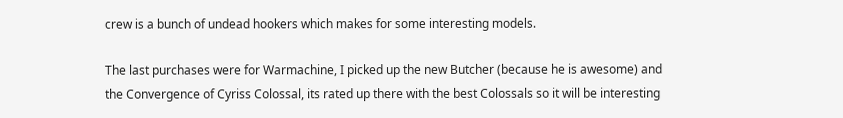crew is a bunch of undead hookers which makes for some interesting models.

The last purchases were for Warmachine, I picked up the new Butcher (because he is awesome) and the Convergence of Cyriss Colossal, its rated up there with the best Colossals so it will be interesting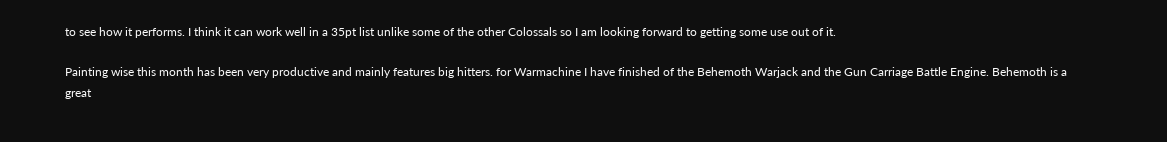to see how it performs. I think it can work well in a 35pt list unlike some of the other Colossals so I am looking forward to getting some use out of it.

Painting wise this month has been very productive and mainly features big hitters. for Warmachine I have finished of the Behemoth Warjack and the Gun Carriage Battle Engine. Behemoth is a great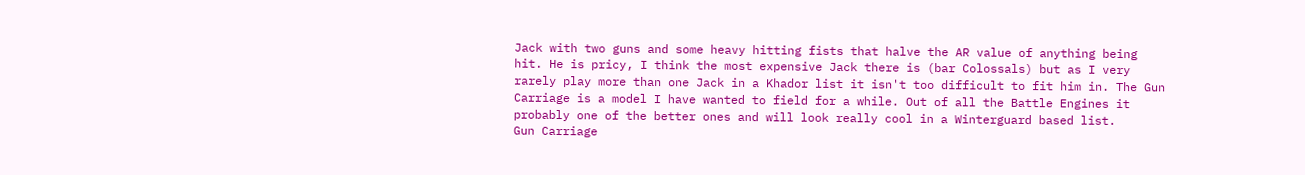Jack with two guns and some heavy hitting fists that halve the AR value of anything being hit. He is pricy, I think the most expensive Jack there is (bar Colossals) but as I very rarely play more than one Jack in a Khador list it isn't too difficult to fit him in. The Gun Carriage is a model I have wanted to field for a while. Out of all the Battle Engines it probably one of the better ones and will look really cool in a Winterguard based list.
Gun Carriage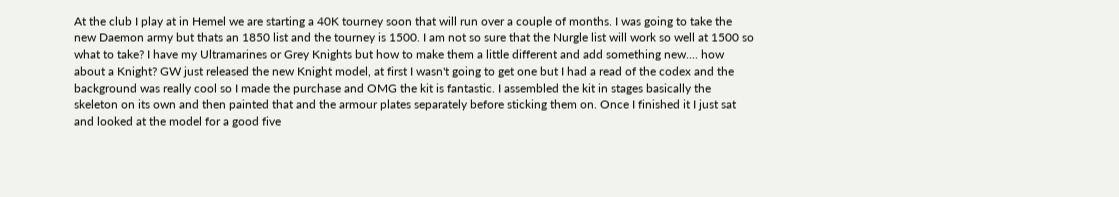At the club I play at in Hemel we are starting a 40K tourney soon that will run over a couple of months. I was going to take the new Daemon army but thats an 1850 list and the tourney is 1500. I am not so sure that the Nurgle list will work so well at 1500 so what to take? I have my Ultramarines or Grey Knights but how to make them a little different and add something new.... how about a Knight? GW just released the new Knight model, at first I wasn't going to get one but I had a read of the codex and the background was really cool so I made the purchase and OMG the kit is fantastic. I assembled the kit in stages basically the skeleton on its own and then painted that and the armour plates separately before sticking them on. Once I finished it I just sat and looked at the model for a good five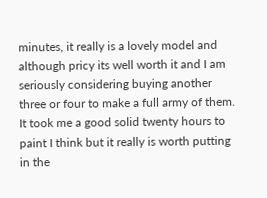minutes, it really is a lovely model and although pricy its well worth it and I am seriously considering buying another three or four to make a full army of them. It took me a good solid twenty hours to paint I think but it really is worth putting in the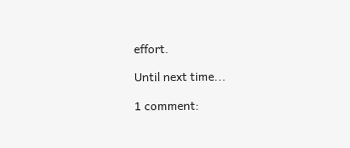effort.

Until next time...

1 comment: